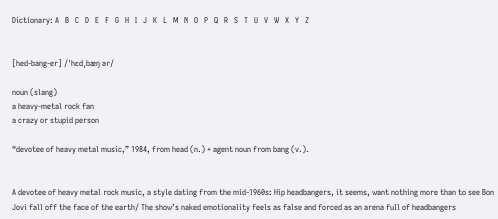Dictionary: A   B   C   D   E   F   G   H   I   J   K   L   M   N   O   P   Q   R   S   T   U   V   W   X   Y   Z


[hed-bang-er] /ˈhɛdˌbæŋ ər/

noun (slang)
a heavy-metal rock fan
a crazy or stupid person

“devotee of heavy metal music,” 1984, from head (n.) + agent noun from bang (v.).


A devotee of heavy metal rock music, a style dating from the mid-1960s: Hip headbangers, it seems, want nothing more than to see Bon Jovi fall off the face of the earth/ The show’s naked emotionality feels as false and forced as an arena full of headbangers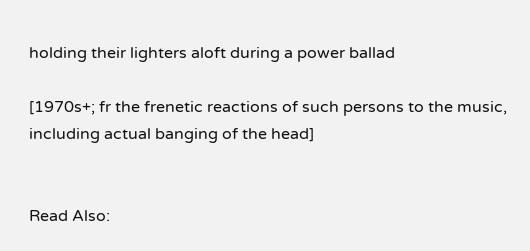holding their lighters aloft during a power ballad

[1970s+; fr the frenetic reactions of such persons to the music, including actual banging of the head]


Read Also: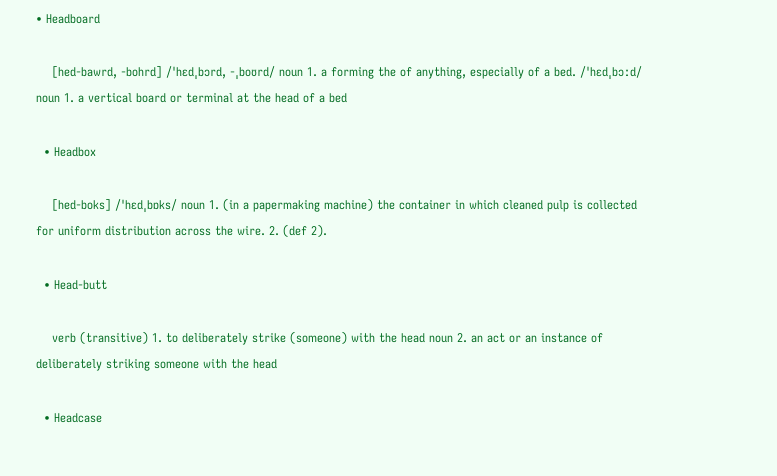• Headboard

    [hed-bawrd, -bohrd] /ˈhɛdˌbɔrd, -ˌboʊrd/ noun 1. a forming the of anything, especially of a bed. /ˈhɛdˌbɔːd/ noun 1. a vertical board or terminal at the head of a bed

  • Headbox

    [hed-boks] /ˈhɛdˌbɒks/ noun 1. (in a papermaking machine) the container in which cleaned pulp is collected for uniform distribution across the wire. 2. (def 2).

  • Head-butt

    verb (transitive) 1. to deliberately strike (someone) with the head noun 2. an act or an instance of deliberately striking someone with the head

  • Headcase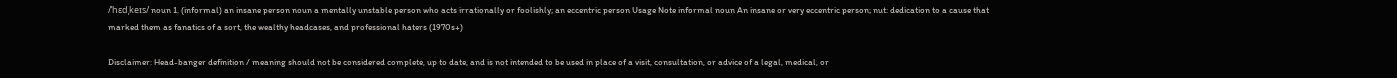/ˈhɛdˌkeɪs/ noun 1. (informal) an insane person noun a mentally unstable person who acts irrationally or foolishly; an eccentric person Usage Note informal noun An insane or very eccentric person; nut: dedication to a cause that marked them as fanatics of a sort, the wealthy headcases, and professional haters (1970s+)

Disclaimer: Head-banger definition / meaning should not be considered complete, up to date, and is not intended to be used in place of a visit, consultation, or advice of a legal, medical, or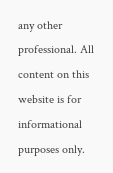any other professional. All content on this website is for informational purposes only.